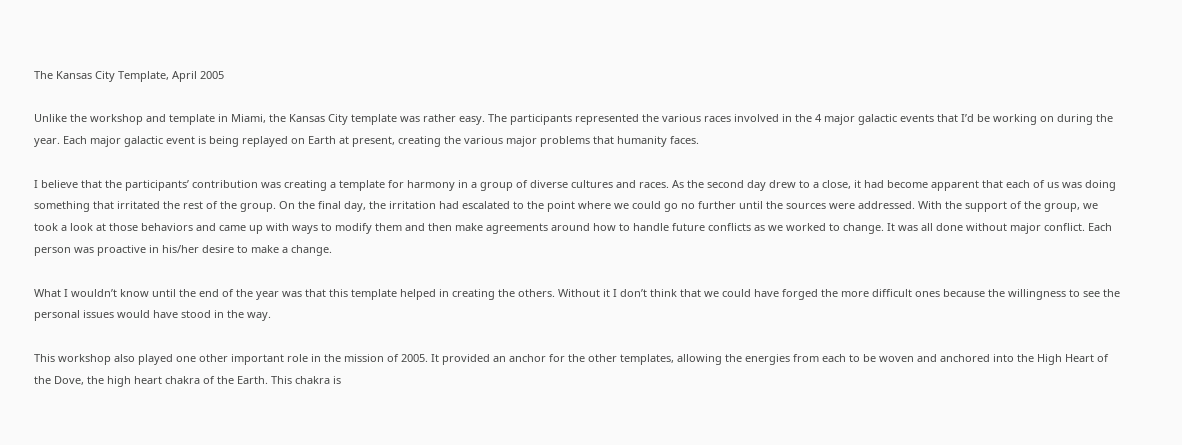The Kansas City Template, April 2005

Unlike the workshop and template in Miami, the Kansas City template was rather easy. The participants represented the various races involved in the 4 major galactic events that I’d be working on during the year. Each major galactic event is being replayed on Earth at present, creating the various major problems that humanity faces.

I believe that the participants’ contribution was creating a template for harmony in a group of diverse cultures and races. As the second day drew to a close, it had become apparent that each of us was doing something that irritated the rest of the group. On the final day, the irritation had escalated to the point where we could go no further until the sources were addressed. With the support of the group, we took a look at those behaviors and came up with ways to modify them and then make agreements around how to handle future conflicts as we worked to change. It was all done without major conflict. Each person was proactive in his/her desire to make a change.

What I wouldn’t know until the end of the year was that this template helped in creating the others. Without it I don’t think that we could have forged the more difficult ones because the willingness to see the personal issues would have stood in the way.

This workshop also played one other important role in the mission of 2005. It provided an anchor for the other templates, allowing the energies from each to be woven and anchored into the High Heart of the Dove, the high heart chakra of the Earth. This chakra is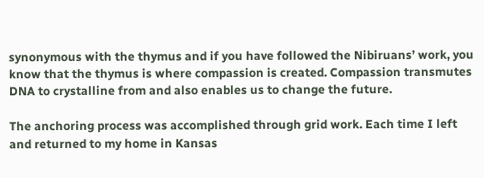synonymous with the thymus and if you have followed the Nibiruans’ work, you know that the thymus is where compassion is created. Compassion transmutes DNA to crystalline from and also enables us to change the future.

The anchoring process was accomplished through grid work. Each time I left and returned to my home in Kansas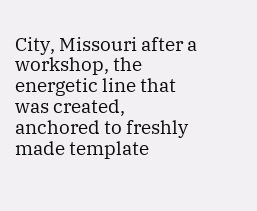City, Missouri after a workshop, the energetic line that was created, anchored to freshly made template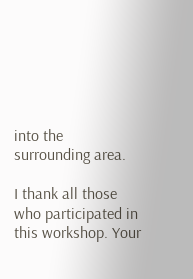into the surrounding area.

I thank all those who participated in this workshop. Your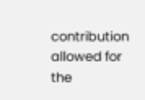contribution allowed for the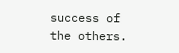success of the others.